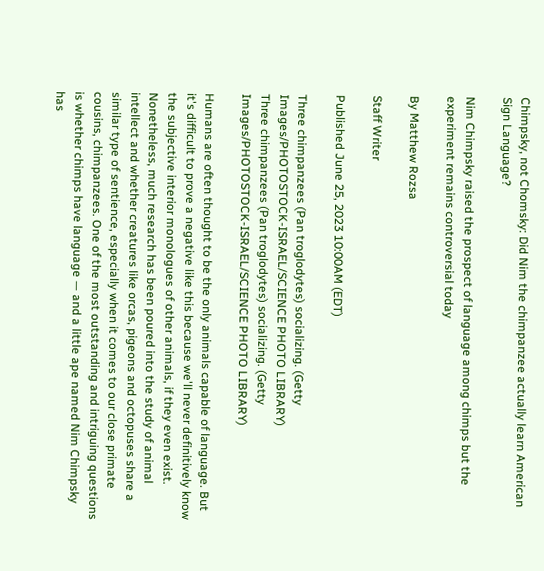Chimpsky, not Chomsky: Did Nim the chimpanzee actually learn American Sign Language?

Nim Chimpsky raised the prospect of language among chimps but the experiment remains controversial today

By Matthew Rozsa

Staff Writer

Published June 25, 2023 10:00AM (EDT)

Three chimpanzees (Pan troglodytes) socializing. (Getty Images/PHOTOSTOCK-ISRAEL/SCIENCE PHOTO LIBRARY)
Three chimpanzees (Pan troglodytes) socializing. (Getty Images/PHOTOSTOCK-ISRAEL/SCIENCE PHOTO LIBRARY)

Humans are often thought to be the only animals capable of language. But it's difficult to prove a negative like this because we'll never definitively know the subjective interior monologues of other animals, if they even exist. Nonetheless, much research has been poured into the study of animal intellect and whether creatures like orcas, pigeons and octopuses share a similar type of sentience, especially when it comes to our close primate cousins, chimpanzees. One of the most outstanding and intriguing questions is whether chimps have language — and a little ape named Nim Chimpsky has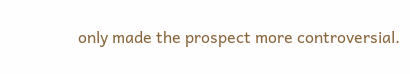only made the prospect more controversial.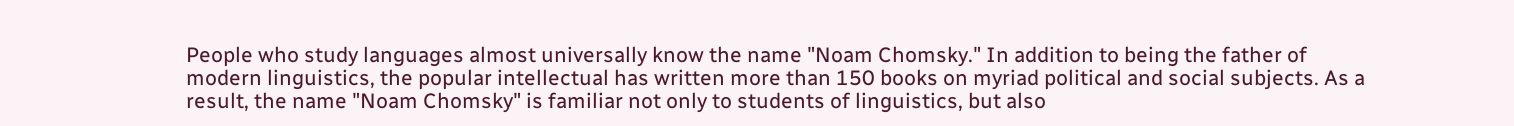People who study languages almost universally know the name "Noam Chomsky." In addition to being the father of modern linguistics, the popular intellectual has written more than 150 books on myriad political and social subjects. As a result, the name "Noam Chomsky" is familiar not only to students of linguistics, but also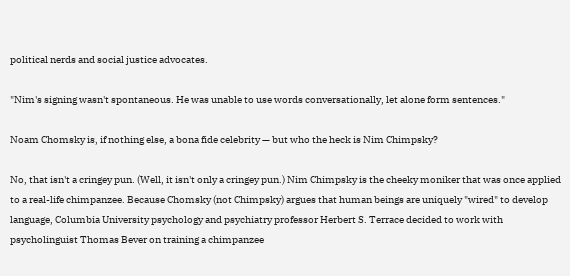political nerds and social justice advocates.

"Nim's signing wasn't spontaneous. He was unable to use words conversationally, let alone form sentences."

Noam Chomsky is, if nothing else, a bona fide celebrity — but who the heck is Nim Chimpsky?

No, that isn't a cringey pun. (Well, it isn't only a cringey pun.) Nim Chimpsky is the cheeky moniker that was once applied to a real-life chimpanzee. Because Chomsky (not Chimpsky) argues that human beings are uniquely "wired" to develop language, Columbia University psychology and psychiatry professor Herbert S. Terrace decided to work with psycholinguist Thomas Bever on training a chimpanzee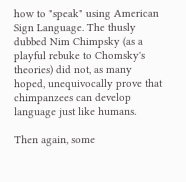how to "speak" using American Sign Language. The thusly dubbed Nim Chimpsky (as a playful rebuke to Chomsky's theories) did not, as many hoped, unequivocally prove that chimpanzees can develop language just like humans.

Then again, some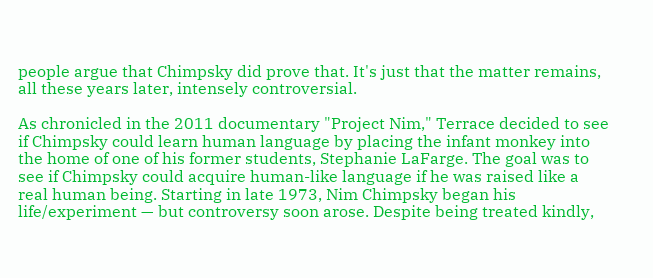people argue that Chimpsky did prove that. It's just that the matter remains, all these years later, intensely controversial.

As chronicled in the 2011 documentary "Project Nim," Terrace decided to see if Chimpsky could learn human language by placing the infant monkey into the home of one of his former students, Stephanie LaFarge. The goal was to see if Chimpsky could acquire human-like language if he was raised like a real human being. Starting in late 1973, Nim Chimpsky began his life/experiment — but controversy soon arose. Despite being treated kindly,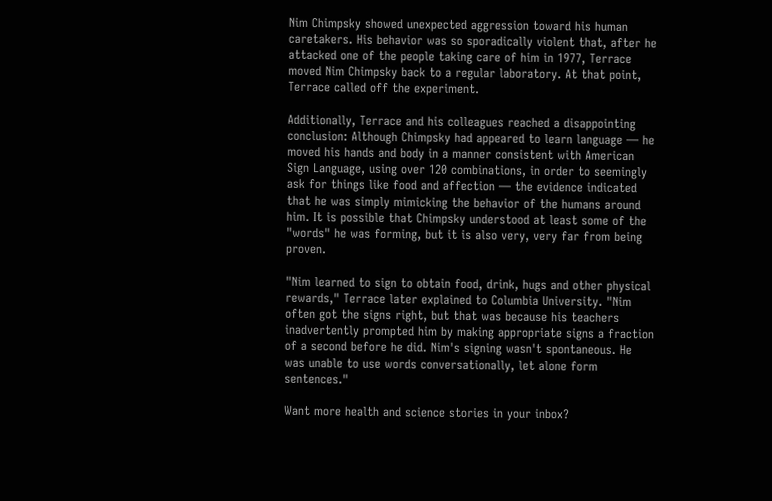Nim Chimpsky showed unexpected aggression toward his human caretakers. His behavior was so sporadically violent that, after he attacked one of the people taking care of him in 1977, Terrace moved Nim Chimpsky back to a regular laboratory. At that point, Terrace called off the experiment.

Additionally, Terrace and his colleagues reached a disappointing conclusion: Although Chimpsky had appeared to learn language — he moved his hands and body in a manner consistent with American Sign Language, using over 120 combinations, in order to seemingly ask for things like food and affection — the evidence indicated that he was simply mimicking the behavior of the humans around him. It is possible that Chimpsky understood at least some of the "words" he was forming, but it is also very, very far from being proven.

"Nim learned to sign to obtain food, drink, hugs and other physical rewards," Terrace later explained to Columbia University. "Nim often got the signs right, but that was because his teachers inadvertently prompted him by making appropriate signs a fraction of a second before he did. Nim's signing wasn't spontaneous. He was unable to use words conversationally, let alone form sentences."

Want more health and science stories in your inbox?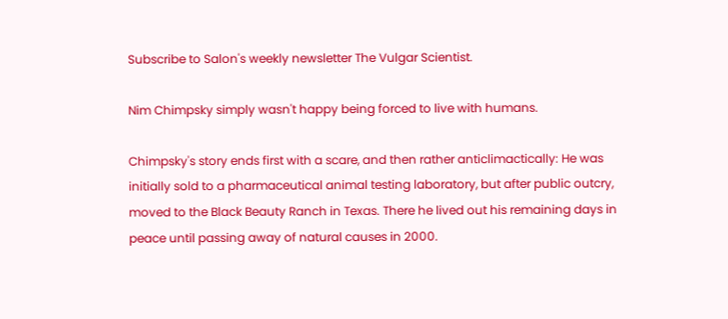Subscribe to Salon's weekly newsletter The Vulgar Scientist.

Nim Chimpsky simply wasn't happy being forced to live with humans.

Chimpsky's story ends first with a scare, and then rather anticlimactically: He was initially sold to a pharmaceutical animal testing laboratory, but after public outcry, moved to the Black Beauty Ranch in Texas. There he lived out his remaining days in peace until passing away of natural causes in 2000.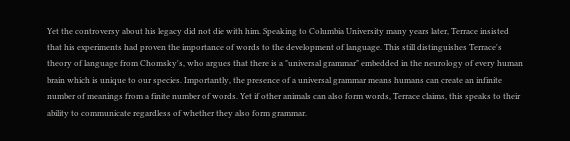Yet the controversy about his legacy did not die with him. Speaking to Columbia University many years later, Terrace insisted that his experiments had proven the importance of words to the development of language. This still distinguishes Terrace's theory of language from Chomsky's, who argues that there is a "universal grammar" embedded in the neurology of every human brain which is unique to our species. Importantly, the presence of a universal grammar means humans can create an infinite number of meanings from a finite number of words. Yet if other animals can also form words, Terrace claims, this speaks to their ability to communicate regardless of whether they also form grammar.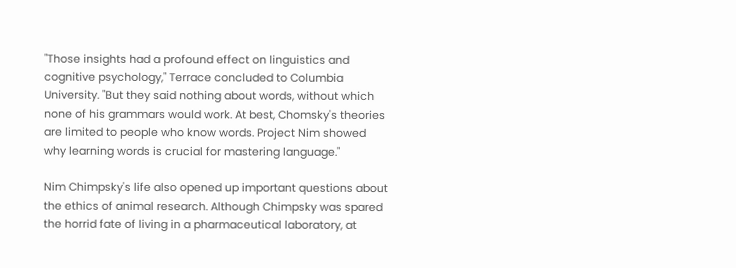"Those insights had a profound effect on linguistics and cognitive psychology," Terrace concluded to Columbia University. "But they said nothing about words, without which none of his grammars would work. At best, Chomsky's theories are limited to people who know words. Project Nim showed why learning words is crucial for mastering language."

Nim Chimpsky's life also opened up important questions about the ethics of animal research. Although Chimpsky was spared the horrid fate of living in a pharmaceutical laboratory, at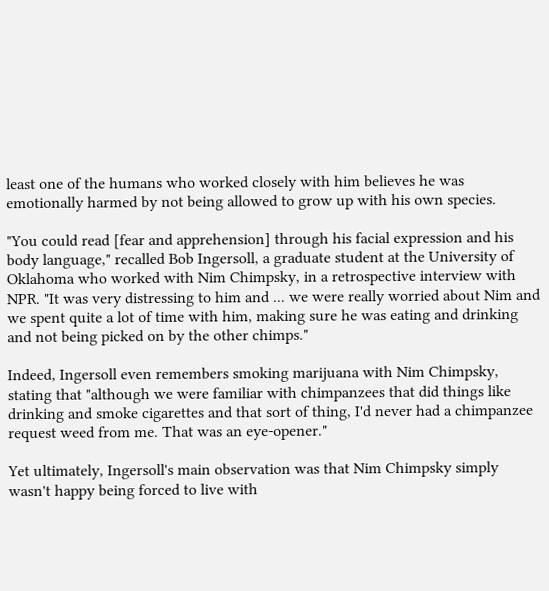least one of the humans who worked closely with him believes he was emotionally harmed by not being allowed to grow up with his own species.

"You could read [fear and apprehension] through his facial expression and his body language," recalled Bob Ingersoll, a graduate student at the University of Oklahoma who worked with Nim Chimpsky, in a retrospective interview with NPR. "It was very distressing to him and ... we were really worried about Nim and we spent quite a lot of time with him, making sure he was eating and drinking and not being picked on by the other chimps."

Indeed, Ingersoll even remembers smoking marijuana with Nim Chimpsky, stating that "although we were familiar with chimpanzees that did things like drinking and smoke cigarettes and that sort of thing, I'd never had a chimpanzee request weed from me. That was an eye-opener."

Yet ultimately, Ingersoll's main observation was that Nim Chimpsky simply wasn't happy being forced to live with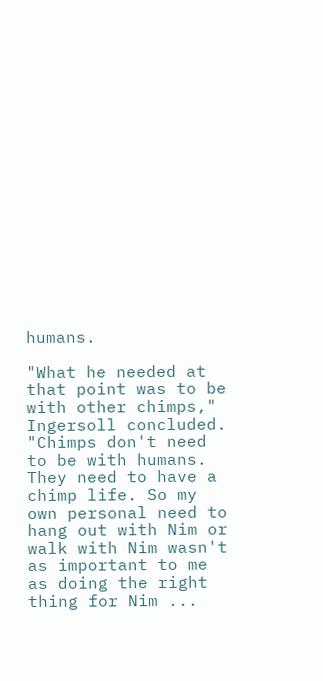humans.

"What he needed at that point was to be with other chimps," Ingersoll concluded. "Chimps don't need to be with humans. They need to have a chimp life. So my own personal need to hang out with Nim or walk with Nim wasn't as important to me as doing the right thing for Nim ...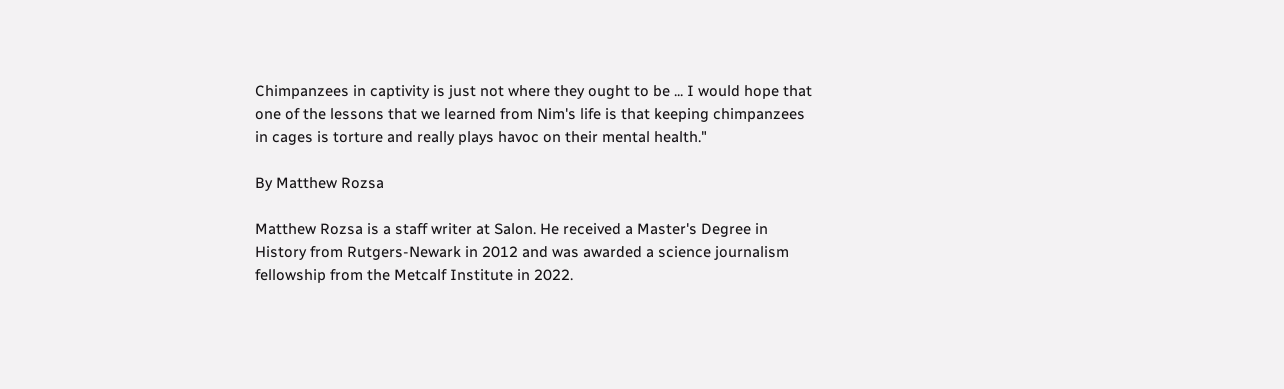Chimpanzees in captivity is just not where they ought to be ... I would hope that one of the lessons that we learned from Nim's life is that keeping chimpanzees in cages is torture and really plays havoc on their mental health."

By Matthew Rozsa

Matthew Rozsa is a staff writer at Salon. He received a Master's Degree in History from Rutgers-Newark in 2012 and was awarded a science journalism fellowship from the Metcalf Institute in 2022.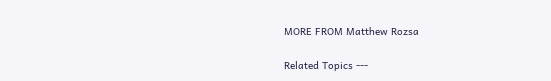MORE FROM Matthew Rozsa

Related Topics ---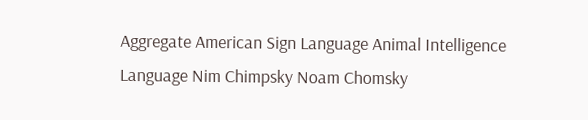Aggregate American Sign Language Animal Intelligence Language Nim Chimpsky Noam Chomsky